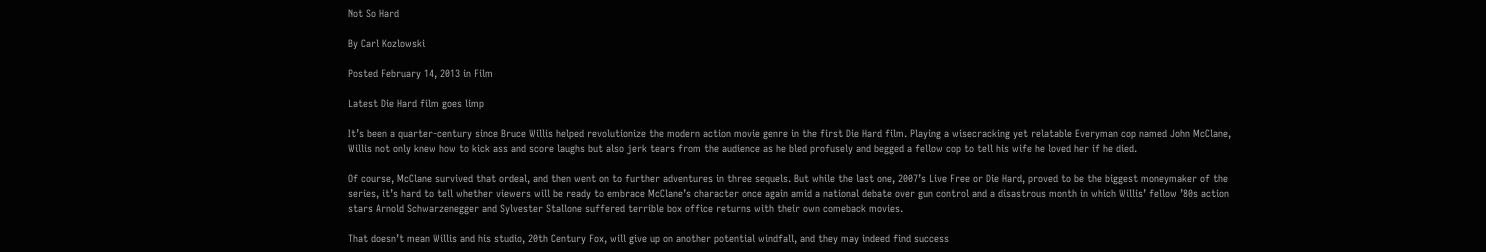Not So Hard

By Carl Kozlowski

Posted February 14, 2013 in Film

Latest Die Hard film goes limp

It’s been a quarter-century since Bruce Willis helped revolutionize the modern action movie genre in the first Die Hard film. Playing a wisecracking yet relatable Everyman cop named John McClane, Willis not only knew how to kick ass and score laughs but also jerk tears from the audience as he bled profusely and begged a fellow cop to tell his wife he loved her if he died.

Of course, McClane survived that ordeal, and then went on to further adventures in three sequels. But while the last one, 2007’s Live Free or Die Hard, proved to be the biggest moneymaker of the series, it’s hard to tell whether viewers will be ready to embrace McClane’s character once again amid a national debate over gun control and a disastrous month in which Willis’ fellow ’80s action stars Arnold Schwarzenegger and Sylvester Stallone suffered terrible box office returns with their own comeback movies.

That doesn’t mean Willis and his studio, 20th Century Fox, will give up on another potential windfall, and they may indeed find success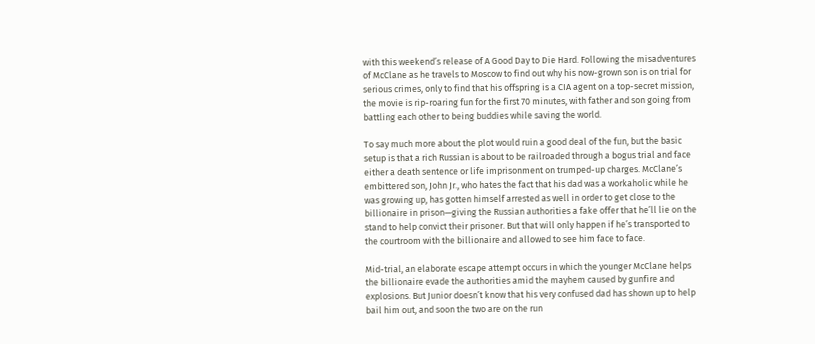with this weekend’s release of A Good Day to Die Hard. Following the misadventures of McClane as he travels to Moscow to find out why his now-grown son is on trial for serious crimes, only to find that his offspring is a CIA agent on a top-secret mission, the movie is rip-roaring fun for the first 70 minutes, with father and son going from battling each other to being buddies while saving the world.

To say much more about the plot would ruin a good deal of the fun, but the basic setup is that a rich Russian is about to be railroaded through a bogus trial and face either a death sentence or life imprisonment on trumped-up charges. McClane’s embittered son, John Jr., who hates the fact that his dad was a workaholic while he was growing up, has gotten himself arrested as well in order to get close to the billionaire in prison—giving the Russian authorities a fake offer that he’ll lie on the stand to help convict their prisoner. But that will only happen if he’s transported to the courtroom with the billionaire and allowed to see him face to face.

Mid-trial, an elaborate escape attempt occurs in which the younger McClane helps the billionaire evade the authorities amid the mayhem caused by gunfire and explosions. But Junior doesn’t know that his very confused dad has shown up to help bail him out, and soon the two are on the run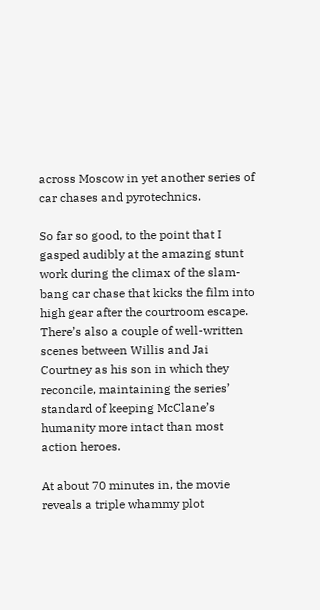across Moscow in yet another series of car chases and pyrotechnics.

So far so good, to the point that I gasped audibly at the amazing stunt work during the climax of the slam-bang car chase that kicks the film into high gear after the courtroom escape. There’s also a couple of well-written scenes between Willis and Jai Courtney as his son in which they reconcile, maintaining the series’ standard of keeping McClane’s humanity more intact than most action heroes.

At about 70 minutes in, the movie reveals a triple whammy plot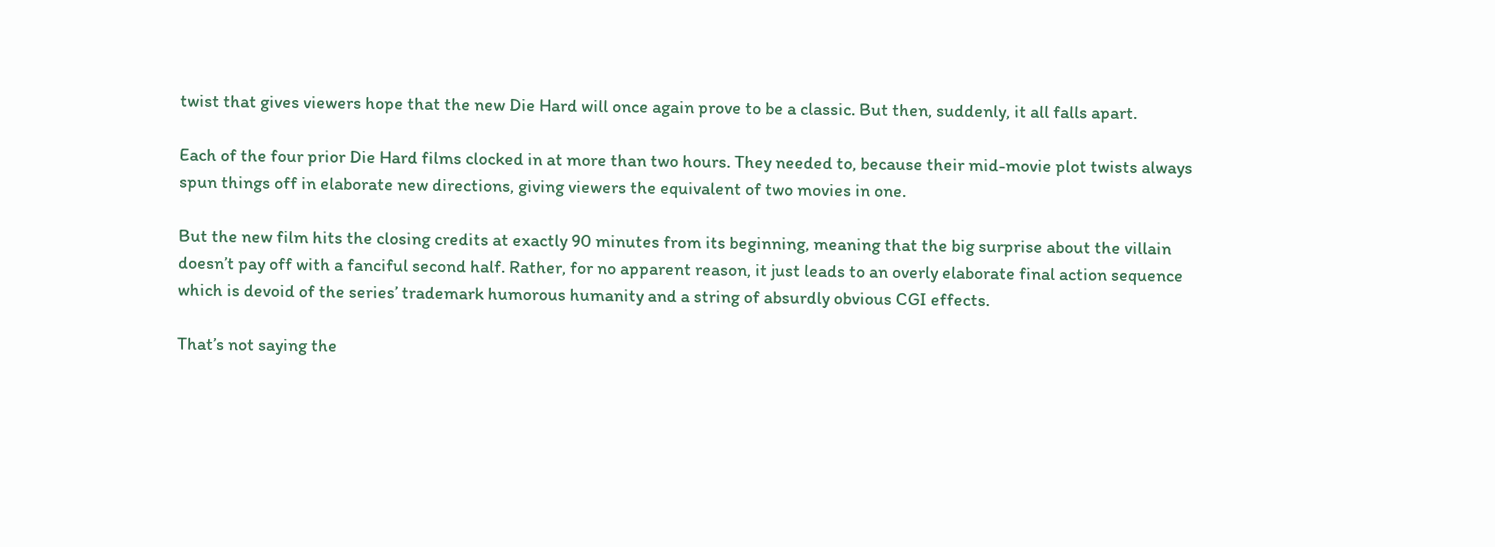twist that gives viewers hope that the new Die Hard will once again prove to be a classic. But then, suddenly, it all falls apart.

Each of the four prior Die Hard films clocked in at more than two hours. They needed to, because their mid-movie plot twists always spun things off in elaborate new directions, giving viewers the equivalent of two movies in one.

But the new film hits the closing credits at exactly 90 minutes from its beginning, meaning that the big surprise about the villain doesn’t pay off with a fanciful second half. Rather, for no apparent reason, it just leads to an overly elaborate final action sequence which is devoid of the series’ trademark humorous humanity and a string of absurdly obvious CGI effects.

That’s not saying the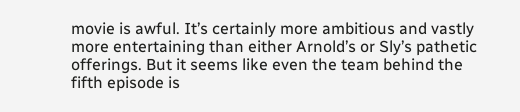movie is awful. It’s certainly more ambitious and vastly more entertaining than either Arnold’s or Sly’s pathetic offerings. But it seems like even the team behind the fifth episode is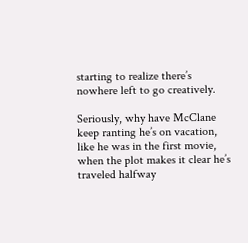starting to realize there’s nowhere left to go creatively.

Seriously, why have McClane keep ranting he’s on vacation, like he was in the first movie, when the plot makes it clear he’s traveled halfway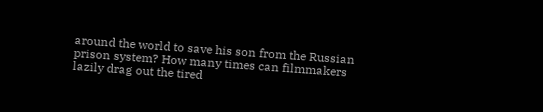around the world to save his son from the Russian prison system? How many times can filmmakers lazily drag out the tired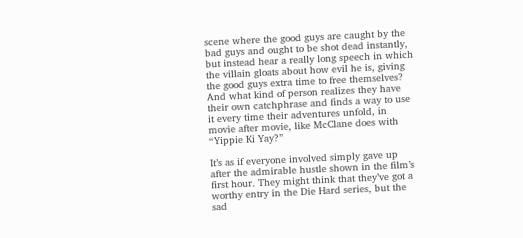scene where the good guys are caught by the bad guys and ought to be shot dead instantly, but instead hear a really long speech in which the villain gloats about how evil he is, giving the good guys extra time to free themselves? And what kind of person realizes they have their own catchphrase and finds a way to use it every time their adventures unfold, in movie after movie, like McClane does with “Yippie Ki Yay?”

It’s as if everyone involved simply gave up after the admirable hustle shown in the film’s first hour. They might think that they’ve got a worthy entry in the Die Hard series, but the sad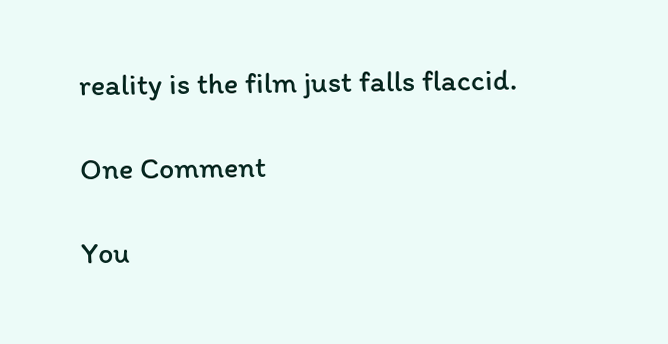reality is the film just falls flaccid.

One Comment

You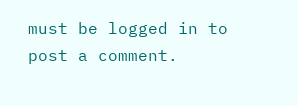must be logged in to post a comment.